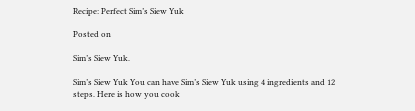Recipe: Perfect Sim’s Siew Yuk

Posted on

Sim’s Siew Yuk.

Sim’s Siew Yuk You can have Sim’s Siew Yuk using 4 ingredients and 12 steps. Here is how you cook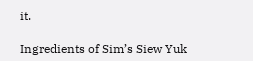it.

Ingredients of Sim’s Siew Yuk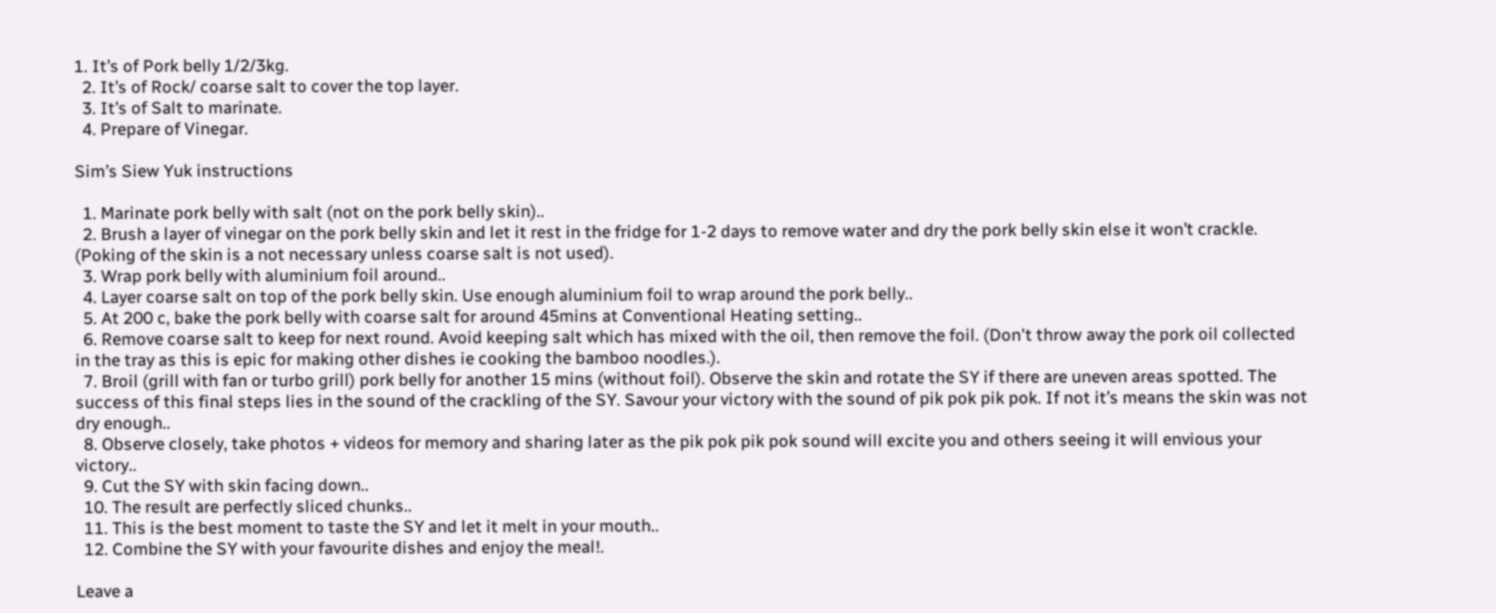1. It’s of Pork belly 1/2/3kg.
  2. It’s of Rock/ coarse salt to cover the top layer.
  3. It’s of Salt to marinate.
  4. Prepare of Vinegar.

Sim’s Siew Yuk instructions

  1. Marinate pork belly with salt (not on the pork belly skin)..
  2. Brush a layer of vinegar on the pork belly skin and let it rest in the fridge for 1-2 days to remove water and dry the pork belly skin else it won’t crackle. (Poking of the skin is a not necessary unless coarse salt is not used).
  3. Wrap pork belly with aluminium foil around..
  4. Layer coarse salt on top of the pork belly skin. Use enough aluminium foil to wrap around the pork belly..
  5. At 200 c, bake the pork belly with coarse salt for around 45mins at Conventional Heating setting..
  6. Remove coarse salt to keep for next round. Avoid keeping salt which has mixed with the oil, then remove the foil. (Don't throw away the pork oil collected in the tray as this is epic for making other dishes ie cooking the bamboo noodles.).
  7. Broil (grill with fan or turbo grill) pork belly for another 15 mins (without foil). Observe the skin and rotate the SY if there are uneven areas spotted. The success of this final steps lies in the sound of the crackling of the SY. Savour your victory with the sound of pik pok pik pok. If not it’s means the skin was not dry enough..
  8. Observe closely, take photos + videos for memory and sharing later as the pik pok pik pok sound will excite you and others seeing it will envious your victory..
  9. Cut the SY with skin facing down..
  10. The result are perfectly sliced chunks..
  11. This is the best moment to taste the SY and let it melt in your mouth..
  12. Combine the SY with your favourite dishes and enjoy the meal!.

Leave a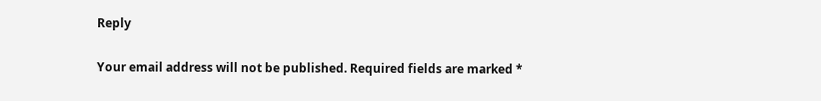Reply

Your email address will not be published. Required fields are marked *